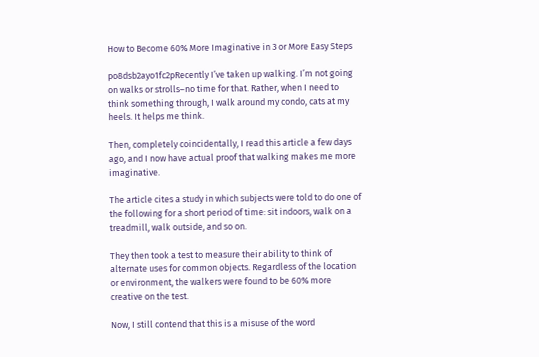How to Become 60% More Imaginative in 3 or More Easy Steps

po8dsb2ayo1fc2pRecently I’ve taken up walking. I’m not going on walks or strolls–no time for that. Rather, when I need to think something through, I walk around my condo, cats at my heels. It helps me think.

Then, completely coincidentally, I read this article a few days ago, and I now have actual proof that walking makes me more imaginative.

The article cites a study in which subjects were told to do one of the following for a short period of time: sit indoors, walk on a treadmill, walk outside, and so on.

They then took a test to measure their ability to think of alternate uses for common objects. Regardless of the location or environment, the walkers were found to be 60% more creative on the test.

Now, I still contend that this is a misuse of the word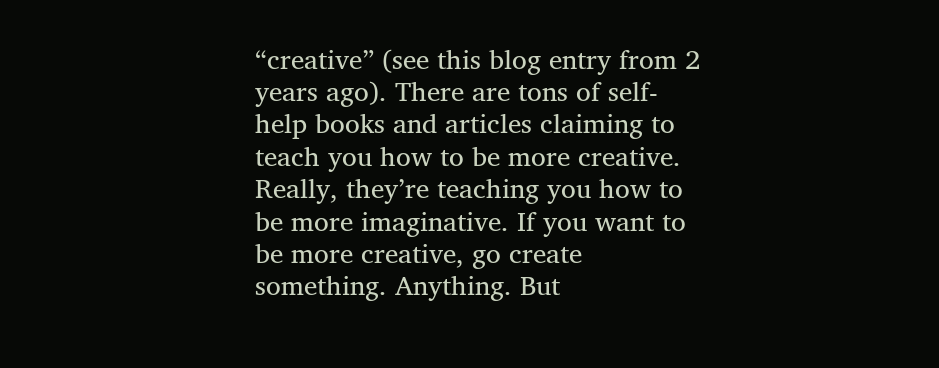“creative” (see this blog entry from 2 years ago). There are tons of self-help books and articles claiming to teach you how to be more creative. Really, they’re teaching you how to be more imaginative. If you want to be more creative, go create something. Anything. But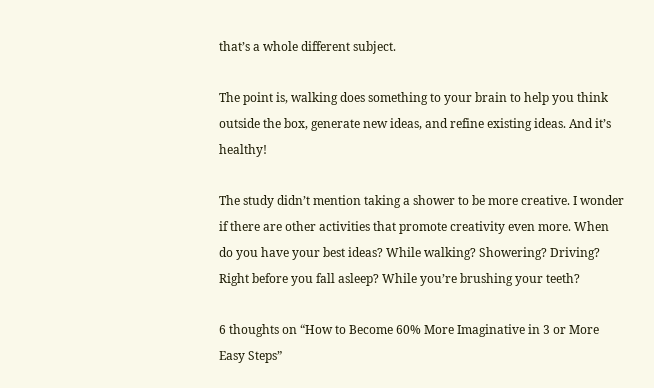that’s a whole different subject.

The point is, walking does something to your brain to help you think outside the box, generate new ideas, and refine existing ideas. And it’s healthy!

The study didn’t mention taking a shower to be more creative. I wonder if there are other activities that promote creativity even more. When do you have your best ideas? While walking? Showering? Driving? Right before you fall asleep? While you’re brushing your teeth?

6 thoughts on “How to Become 60% More Imaginative in 3 or More Easy Steps”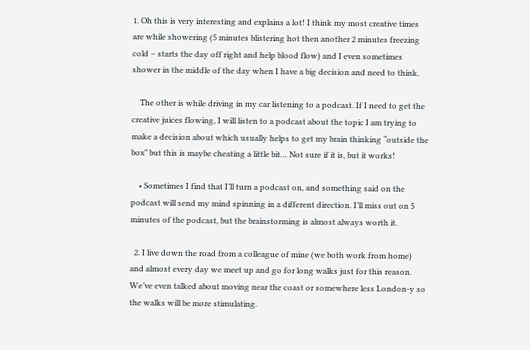1. Oh this is very interesting and explains a lot! I think my most creative times are while showering (5 minutes blistering hot then another 2 minutes freezing cold – starts the day off right and help blood flow) and I even sometimes shower in the middle of the day when I have a big decision and need to think.

    The other is while driving in my car listening to a podcast. If I need to get the creative juices flowing, I will listen to a podcast about the topic I am trying to make a decision about which usually helps to get my brain thinking “outside the box” but this is maybe cheating a little bit… Not sure if it is, but it works!

    • Sometimes I find that I’ll turn a podcast on, and something said on the podcast will send my mind spinning in a different direction. I’ll miss out on 5 minutes of the podcast, but the brainstorming is almost always worth it.

  2. I live down the road from a colleague of mine (we both work from home) and almost every day we meet up and go for long walks just for this reason. We’ve even talked about moving near the coast or somewhere less London-y so the walks will be more stimulating.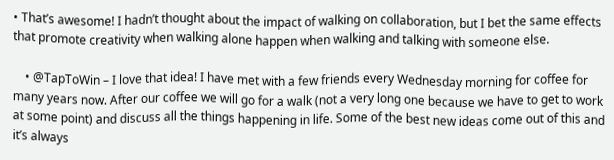• That’s awesome! I hadn’t thought about the impact of walking on collaboration, but I bet the same effects that promote creativity when walking alone happen when walking and talking with someone else.

    • @TapToWin – I love that idea! I have met with a few friends every Wednesday morning for coffee for many years now. After our coffee we will go for a walk (not a very long one because we have to get to work at some point) and discuss all the things happening in life. Some of the best new ideas come out of this and it’s always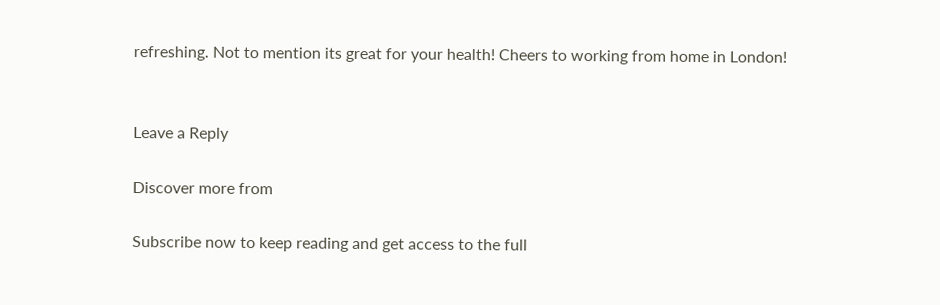refreshing. Not to mention its great for your health! Cheers to working from home in London!


Leave a Reply

Discover more from

Subscribe now to keep reading and get access to the full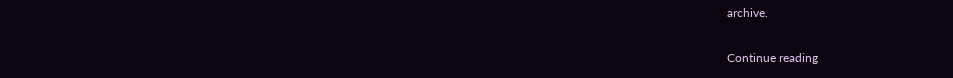archive.

Continue reading